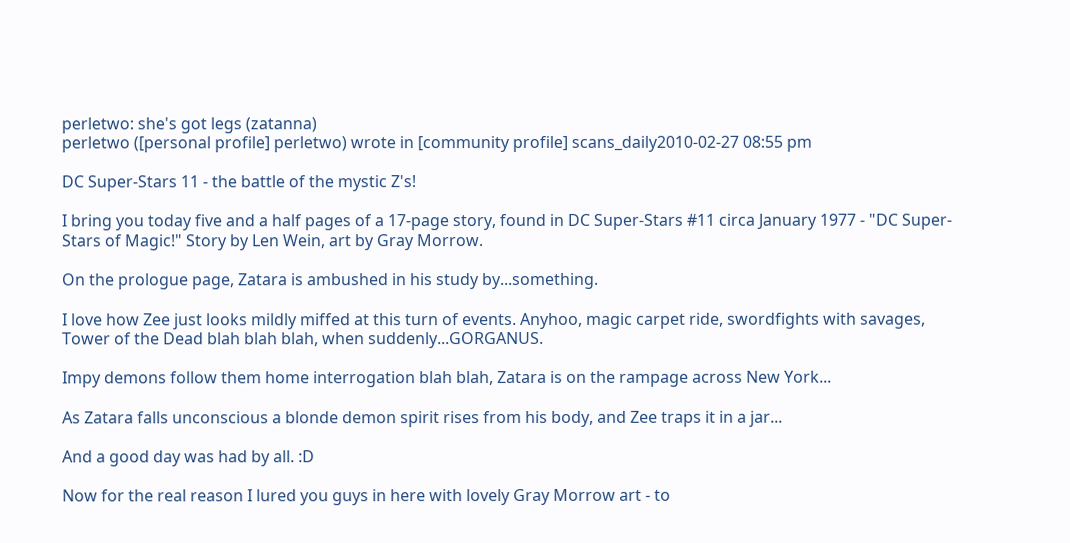perletwo: she's got legs (zatanna)
perletwo ([personal profile] perletwo) wrote in [community profile] scans_daily2010-02-27 08:55 pm

DC Super-Stars 11 - the battle of the mystic Z's!

I bring you today five and a half pages of a 17-page story, found in DC Super-Stars #11 circa January 1977 - "DC Super-Stars of Magic!" Story by Len Wein, art by Gray Morrow.

On the prologue page, Zatara is ambushed in his study by...something.

I love how Zee just looks mildly miffed at this turn of events. Anyhoo, magic carpet ride, swordfights with savages, Tower of the Dead blah blah blah, when suddenly...GORGANUS.

Impy demons follow them home interrogation blah blah, Zatara is on the rampage across New York...

As Zatara falls unconscious a blonde demon spirit rises from his body, and Zee traps it in a jar...

And a good day was had by all. :D

Now for the real reason I lured you guys in here with lovely Gray Morrow art - to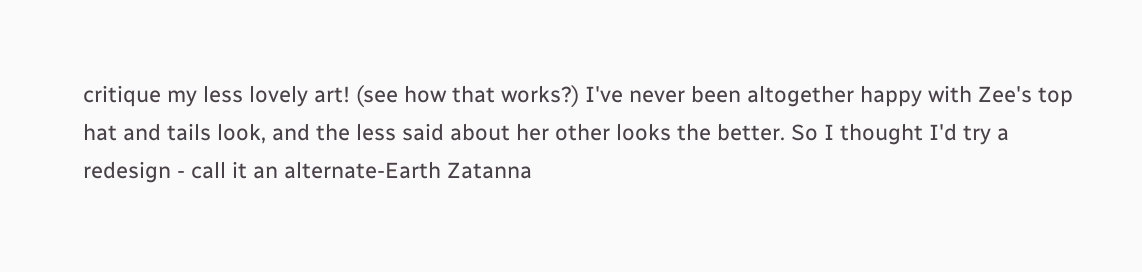critique my less lovely art! (see how that works?) I've never been altogether happy with Zee's top hat and tails look, and the less said about her other looks the better. So I thought I'd try a redesign - call it an alternate-Earth Zatanna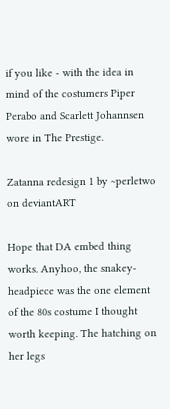if you like - with the idea in mind of the costumers Piper Perabo and Scarlett Johannsen wore in The Prestige.

Zatanna redesign 1 by ~perletwo on deviantART

Hope that DA embed thing works. Anyhoo, the snakey-headpiece was the one element of the 80s costume I thought worth keeping. The hatching on her legs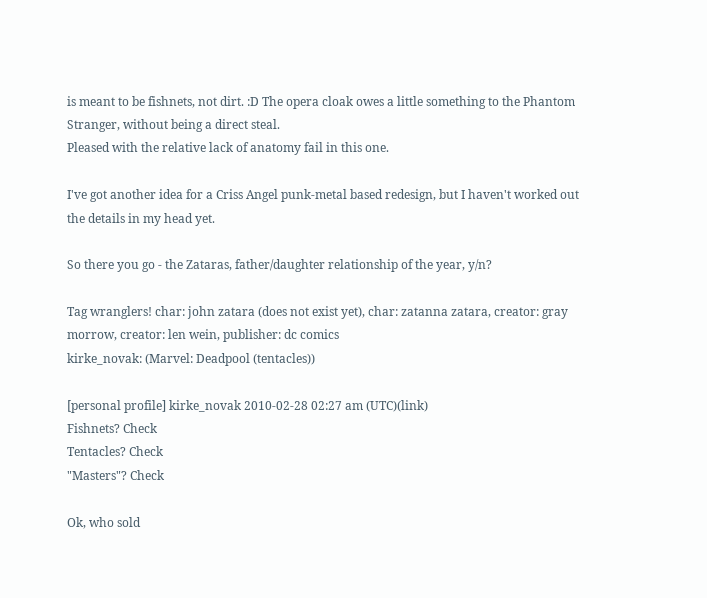is meant to be fishnets, not dirt. :D The opera cloak owes a little something to the Phantom Stranger, without being a direct steal.
Pleased with the relative lack of anatomy fail in this one.

I've got another idea for a Criss Angel punk-metal based redesign, but I haven't worked out the details in my head yet.

So there you go - the Zataras, father/daughter relationship of the year, y/n?

Tag wranglers! char: john zatara (does not exist yet), char: zatanna zatara, creator: gray morrow, creator: len wein, publisher: dc comics
kirke_novak: (Marvel: Deadpool (tentacles))

[personal profile] kirke_novak 2010-02-28 02:27 am (UTC)(link)
Fishnets? Check
Tentacles? Check
"Masters"? Check

Ok, who sold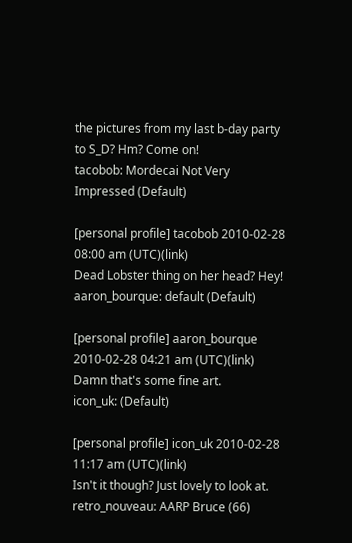the pictures from my last b-day party to S_D? Hm? Come on!
tacobob: Mordecai Not Very Impressed (Default)

[personal profile] tacobob 2010-02-28 08:00 am (UTC)(link)
Dead Lobster thing on her head? Hey!
aaron_bourque: default (Default)

[personal profile] aaron_bourque 2010-02-28 04:21 am (UTC)(link)
Damn that's some fine art.
icon_uk: (Default)

[personal profile] icon_uk 2010-02-28 11:17 am (UTC)(link)
Isn't it though? Just lovely to look at.
retro_nouveau: AARP Bruce (66)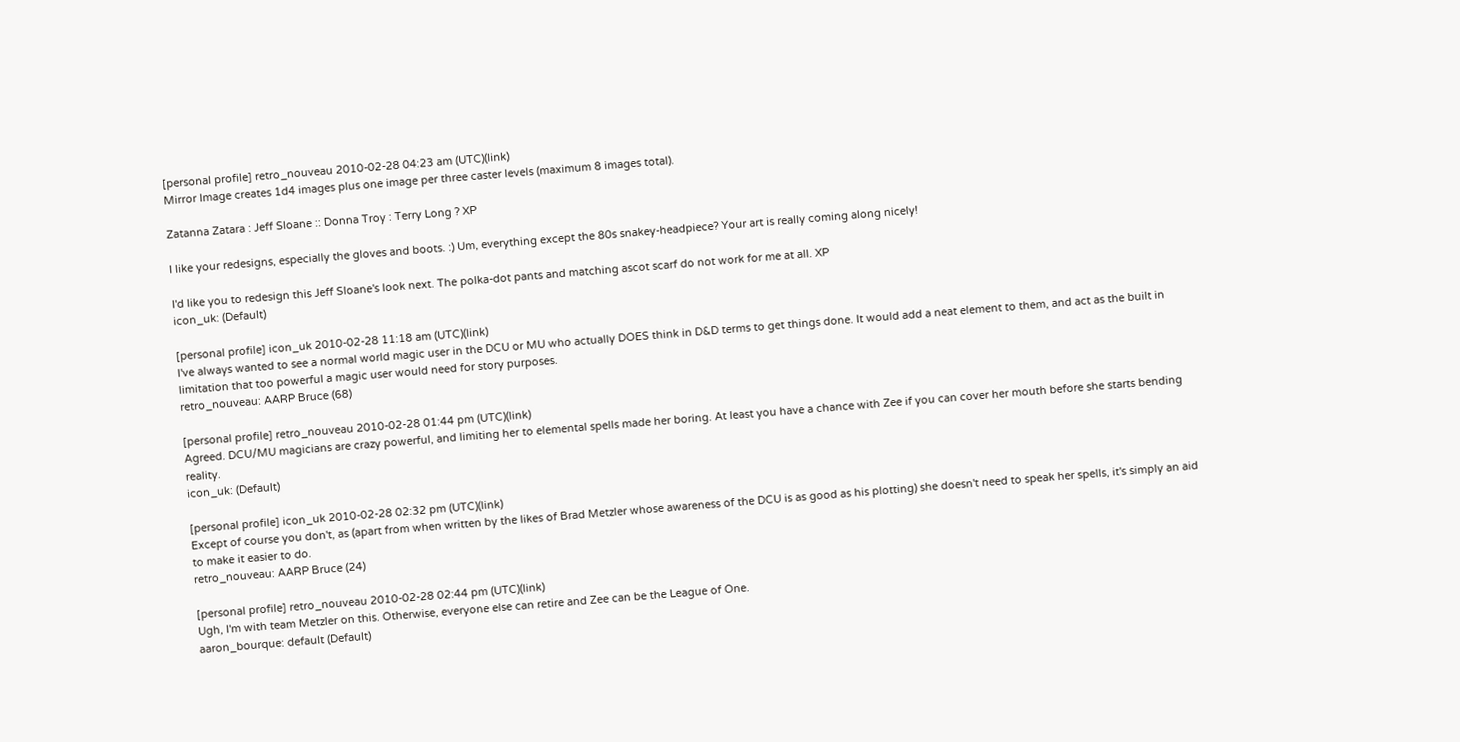[personal profile] retro_nouveau 2010-02-28 04:23 am (UTC)(link)
Mirror Image creates 1d4 images plus one image per three caster levels (maximum 8 images total).

Zatanna Zatara : Jeff Sloane :: Donna Troy : Terry Long ? XP

I like your redesigns, especially the gloves and boots. :) Um, everything except the 80s snakey-headpiece? Your art is really coming along nicely!

I'd like you to redesign this Jeff Sloane's look next. The polka-dot pants and matching ascot scarf do not work for me at all. XP
icon_uk: (Default)

[personal profile] icon_uk 2010-02-28 11:18 am (UTC)(link)
I've always wanted to see a normal world magic user in the DCU or MU who actually DOES think in D&D terms to get things done. It would add a neat element to them, and act as the built in limitation that too powerful a magic user would need for story purposes.
retro_nouveau: AARP Bruce (68)

[personal profile] retro_nouveau 2010-02-28 01:44 pm (UTC)(link)
Agreed. DCU/MU magicians are crazy powerful, and limiting her to elemental spells made her boring. At least you have a chance with Zee if you can cover her mouth before she starts bending reality.
icon_uk: (Default)

[personal profile] icon_uk 2010-02-28 02:32 pm (UTC)(link)
Except of course you don't, as (apart from when written by the likes of Brad Metzler whose awareness of the DCU is as good as his plotting) she doesn't need to speak her spells, it's simply an aid to make it easier to do.
retro_nouveau: AARP Bruce (24)

[personal profile] retro_nouveau 2010-02-28 02:44 pm (UTC)(link)
Ugh, I'm with team Metzler on this. Otherwise, everyone else can retire and Zee can be the League of One.
aaron_bourque: default (Default)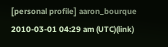[personal profile] aaron_bourque 2010-03-01 04:29 am (UTC)(link)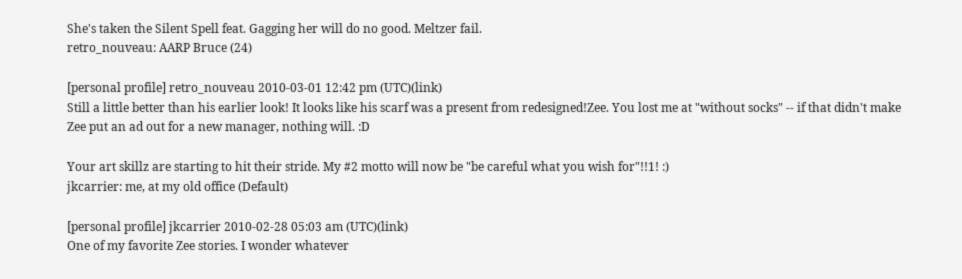She's taken the Silent Spell feat. Gagging her will do no good. Meltzer fail.
retro_nouveau: AARP Bruce (24)

[personal profile] retro_nouveau 2010-03-01 12:42 pm (UTC)(link)
Still a little better than his earlier look! It looks like his scarf was a present from redesigned!Zee. You lost me at "without socks" -- if that didn't make Zee put an ad out for a new manager, nothing will. :D

Your art skillz are starting to hit their stride. My #2 motto will now be "be careful what you wish for"!!1! :)
jkcarrier: me, at my old office (Default)

[personal profile] jkcarrier 2010-02-28 05:03 am (UTC)(link)
One of my favorite Zee stories. I wonder whatever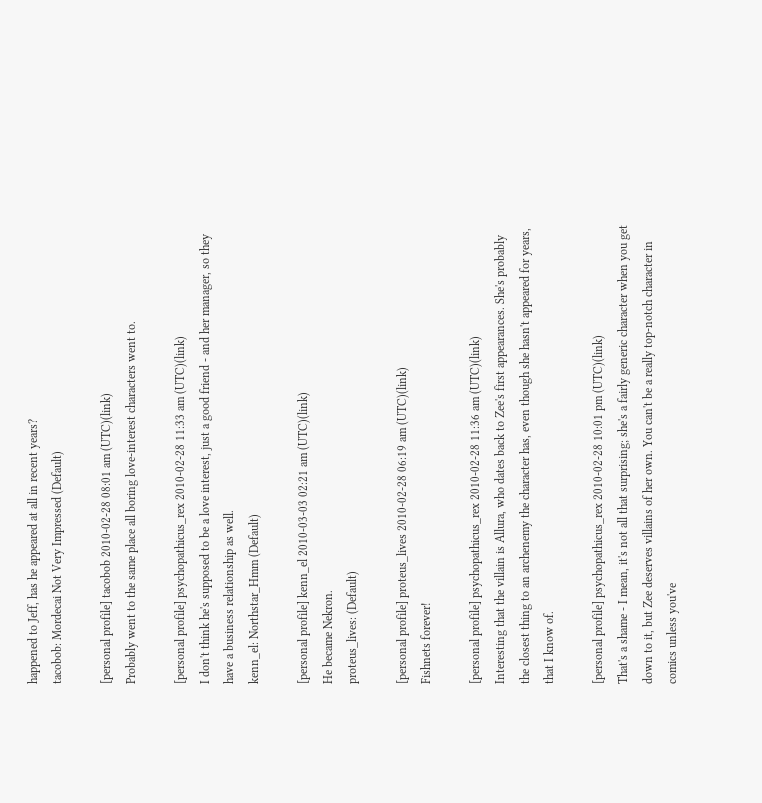happened to Jeff, has he appeared at all in recent years?
tacobob: Mordecai Not Very Impressed (Default)

[personal profile] tacobob 2010-02-28 08:01 am (UTC)(link)
Probably went to the same place all boring love-interest characters went to.

[personal profile] psychopathicus_rex 2010-02-28 11:33 am (UTC)(link)
I don't think he's supposed to be a love interest, just a good friend - and her manager, so they have a business relationship as well.
kenn_el: Northstar_Hmm (Default)

[personal profile] kenn_el 2010-03-03 02:21 am (UTC)(link)
He became Nekron.
proteus_lives: (Default)

[personal profile] proteus_lives 2010-02-28 06:19 am (UTC)(link)
Fishnets forever!

[personal profile] psychopathicus_rex 2010-02-28 11:36 am (UTC)(link)
Interesting that the villain is Allura, who dates back to Zee's first appearances. She's probably the closest thing to an archenemy the character has, even though she hasn't appeared for years, that I know of.

[personal profile] psychopathicus_rex 2010-02-28 10:01 pm (UTC)(link)
That's a shame - I mean, it's not all that surprising; she's a fairly generic character when you get down to it, but Zee deserves villains of her own. You can't be a really top-notch character in comics unless you've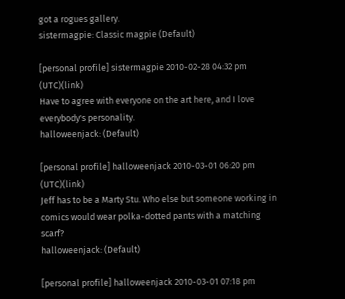got a rogues gallery.
sistermagpie: Classic magpie (Default)

[personal profile] sistermagpie 2010-02-28 04:32 pm (UTC)(link)
Have to agree with everyone on the art here, and I love everybody's personality.
halloweenjack: (Default)

[personal profile] halloweenjack 2010-03-01 06:20 pm (UTC)(link)
Jeff has to be a Marty Stu. Who else but someone working in comics would wear polka-dotted pants with a matching scarf?
halloweenjack: (Default)

[personal profile] halloweenjack 2010-03-01 07:18 pm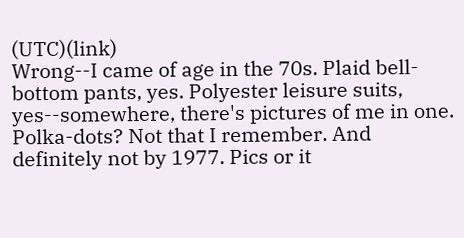(UTC)(link)
Wrong--I came of age in the 70s. Plaid bell-bottom pants, yes. Polyester leisure suits, yes--somewhere, there's pictures of me in one. Polka-dots? Not that I remember. And definitely not by 1977. Pics or it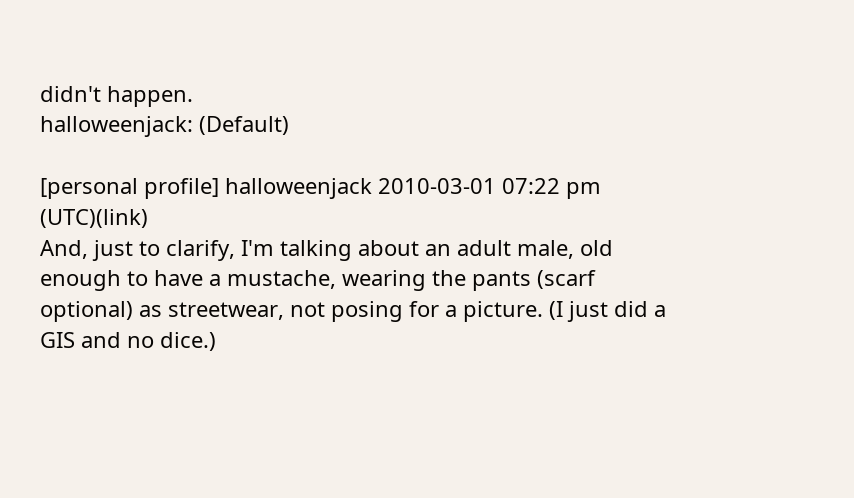didn't happen.
halloweenjack: (Default)

[personal profile] halloweenjack 2010-03-01 07:22 pm (UTC)(link)
And, just to clarify, I'm talking about an adult male, old enough to have a mustache, wearing the pants (scarf optional) as streetwear, not posing for a picture. (I just did a GIS and no dice.)